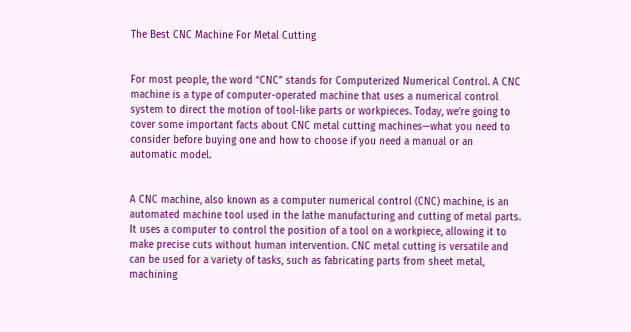The Best CNC Machine For Metal Cutting


For most people, the word “CNC” stands for Computerized Numerical Control. A CNC machine is a type of computer-operated machine that uses a numerical control system to direct the motion of tool-like parts or workpieces. Today, we’re going to cover some important facts about CNC metal cutting machines—what you need to consider before buying one and how to choose if you need a manual or an automatic model.


A CNC machine, also known as a computer numerical control (CNC) machine, is an automated machine tool used in the lathe manufacturing and cutting of metal parts. It uses a computer to control the position of a tool on a workpiece, allowing it to make precise cuts without human intervention. CNC metal cutting is versatile and can be used for a variety of tasks, such as fabricating parts from sheet metal, machining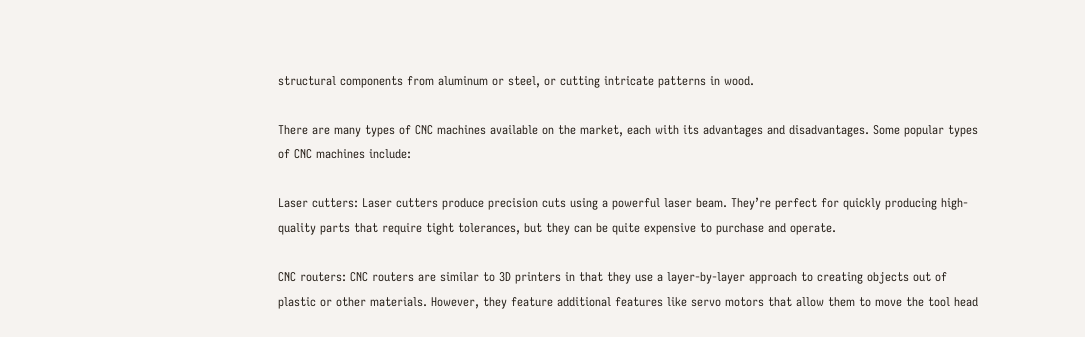structural components from aluminum or steel, or cutting intricate patterns in wood.

There are many types of CNC machines available on the market, each with its advantages and disadvantages. Some popular types of CNC machines include:

Laser cutters: Laser cutters produce precision cuts using a powerful laser beam. They’re perfect for quickly producing high-quality parts that require tight tolerances, but they can be quite expensive to purchase and operate.

CNC routers: CNC routers are similar to 3D printers in that they use a layer-by-layer approach to creating objects out of plastic or other materials. However, they feature additional features like servo motors that allow them to move the tool head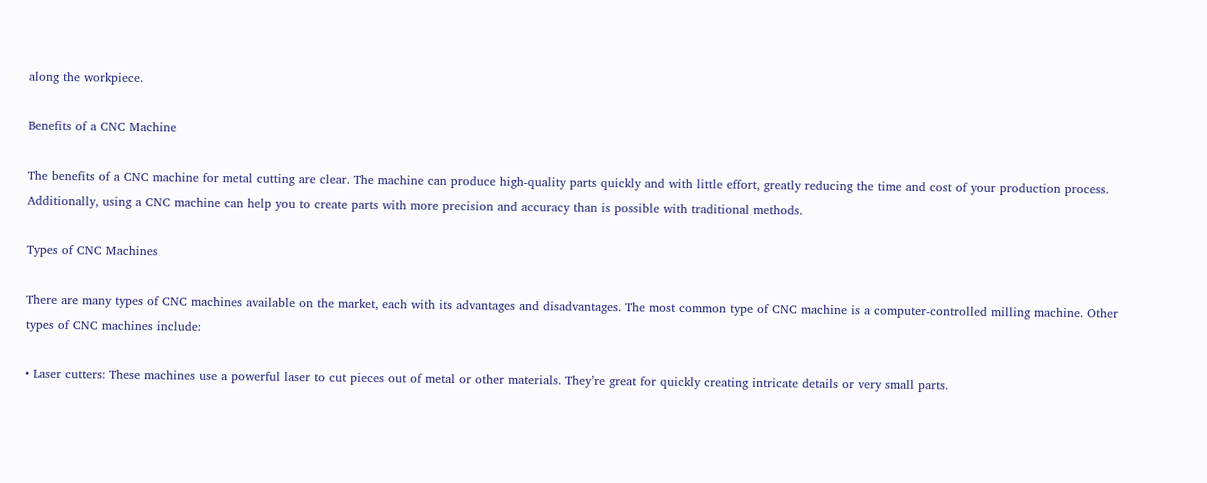along the workpiece.

Benefits of a CNC Machine

The benefits of a CNC machine for metal cutting are clear. The machine can produce high-quality parts quickly and with little effort, greatly reducing the time and cost of your production process. Additionally, using a CNC machine can help you to create parts with more precision and accuracy than is possible with traditional methods.

Types of CNC Machines

There are many types of CNC machines available on the market, each with its advantages and disadvantages. The most common type of CNC machine is a computer-controlled milling machine. Other types of CNC machines include:

• Laser cutters: These machines use a powerful laser to cut pieces out of metal or other materials. They’re great for quickly creating intricate details or very small parts.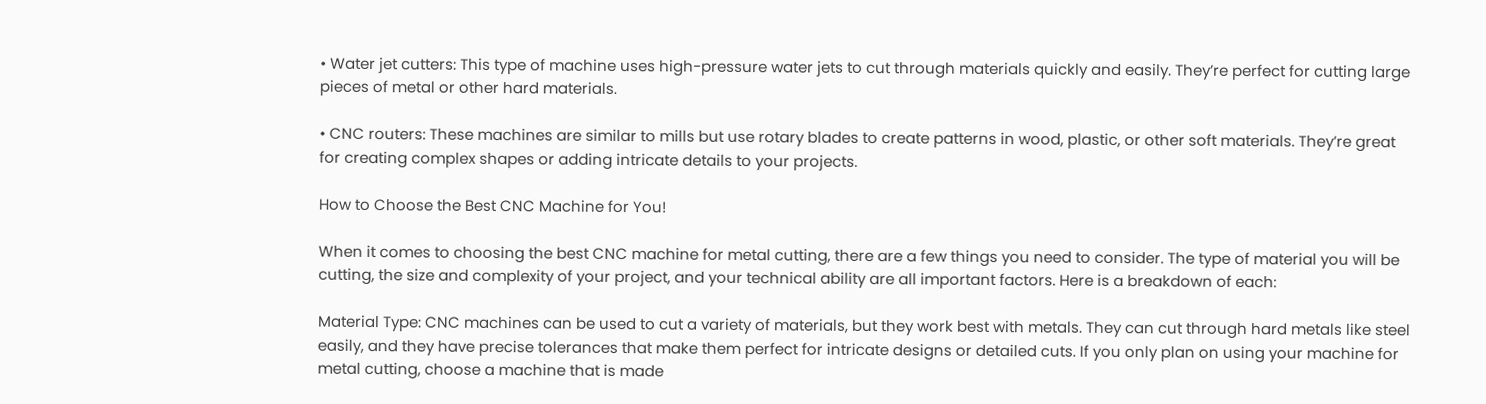• Water jet cutters: This type of machine uses high-pressure water jets to cut through materials quickly and easily. They’re perfect for cutting large pieces of metal or other hard materials.

• CNC routers: These machines are similar to mills but use rotary blades to create patterns in wood, plastic, or other soft materials. They’re great for creating complex shapes or adding intricate details to your projects.

How to Choose the Best CNC Machine for You!

When it comes to choosing the best CNC machine for metal cutting, there are a few things you need to consider. The type of material you will be cutting, the size and complexity of your project, and your technical ability are all important factors. Here is a breakdown of each:

Material Type: CNC machines can be used to cut a variety of materials, but they work best with metals. They can cut through hard metals like steel easily, and they have precise tolerances that make them perfect for intricate designs or detailed cuts. If you only plan on using your machine for metal cutting, choose a machine that is made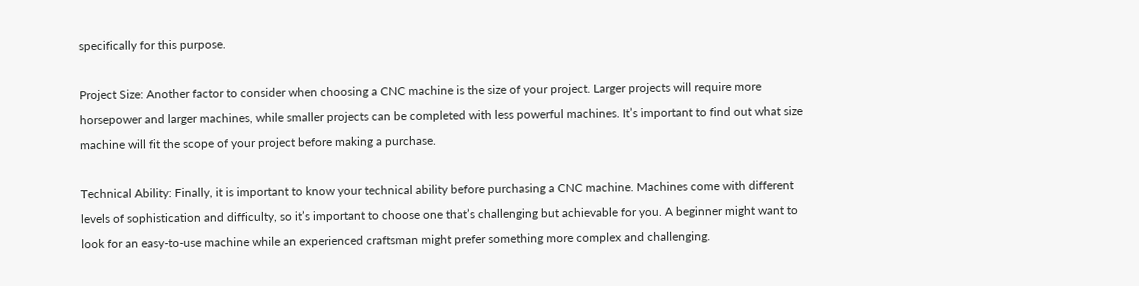specifically for this purpose.

Project Size: Another factor to consider when choosing a CNC machine is the size of your project. Larger projects will require more horsepower and larger machines, while smaller projects can be completed with less powerful machines. It’s important to find out what size machine will fit the scope of your project before making a purchase.

Technical Ability: Finally, it is important to know your technical ability before purchasing a CNC machine. Machines come with different levels of sophistication and difficulty, so it’s important to choose one that’s challenging but achievable for you. A beginner might want to look for an easy-to-use machine while an experienced craftsman might prefer something more complex and challenging.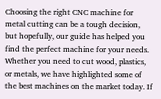Choosing the right CNC machine for metal cutting can be a tough decision, but hopefully, our guide has helped you find the perfect machine for your needs. Whether you need to cut wood, plastics, or metals, we have highlighted some of the best machines on the market today. If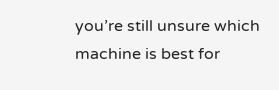you’re still unsure which machine is best for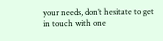your needs, don’t hesitate to get in touch with one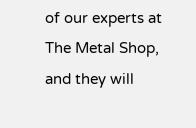of our experts at The Metal Shop, and they will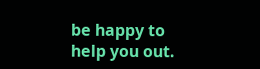be happy to help you out.